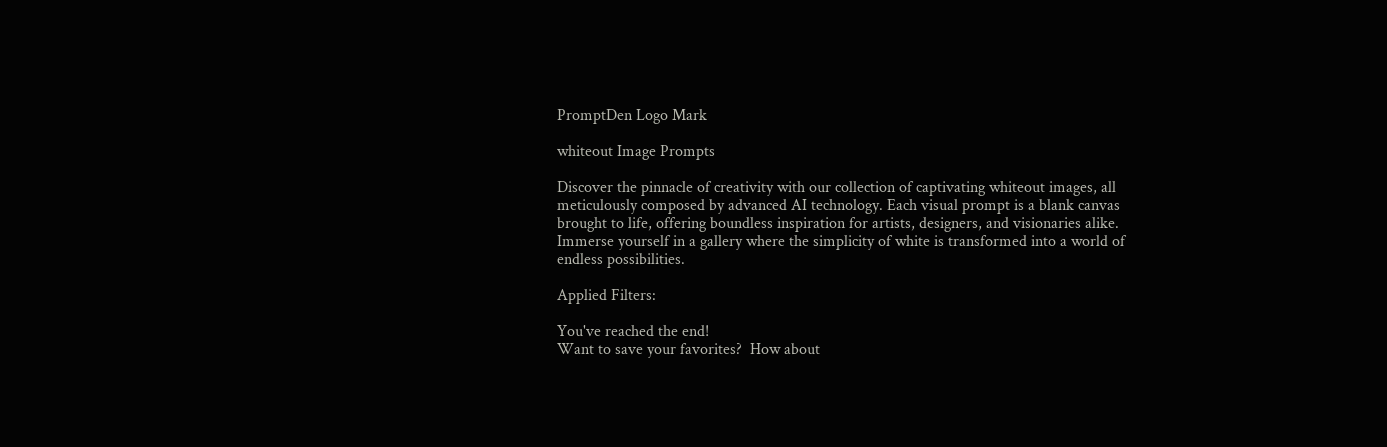PromptDen Logo Mark

whiteout Image Prompts

Discover the pinnacle of creativity with our collection of captivating whiteout images, all meticulously composed by advanced AI technology. Each visual prompt is a blank canvas brought to life, offering boundless inspiration for artists, designers, and visionaries alike. Immerse yourself in a gallery where the simplicity of white is transformed into a world of endless possibilities.

Applied Filters:

You've reached the end!
Want to save your favorites?  How about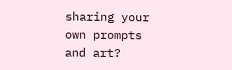sharing your own prompts and art?